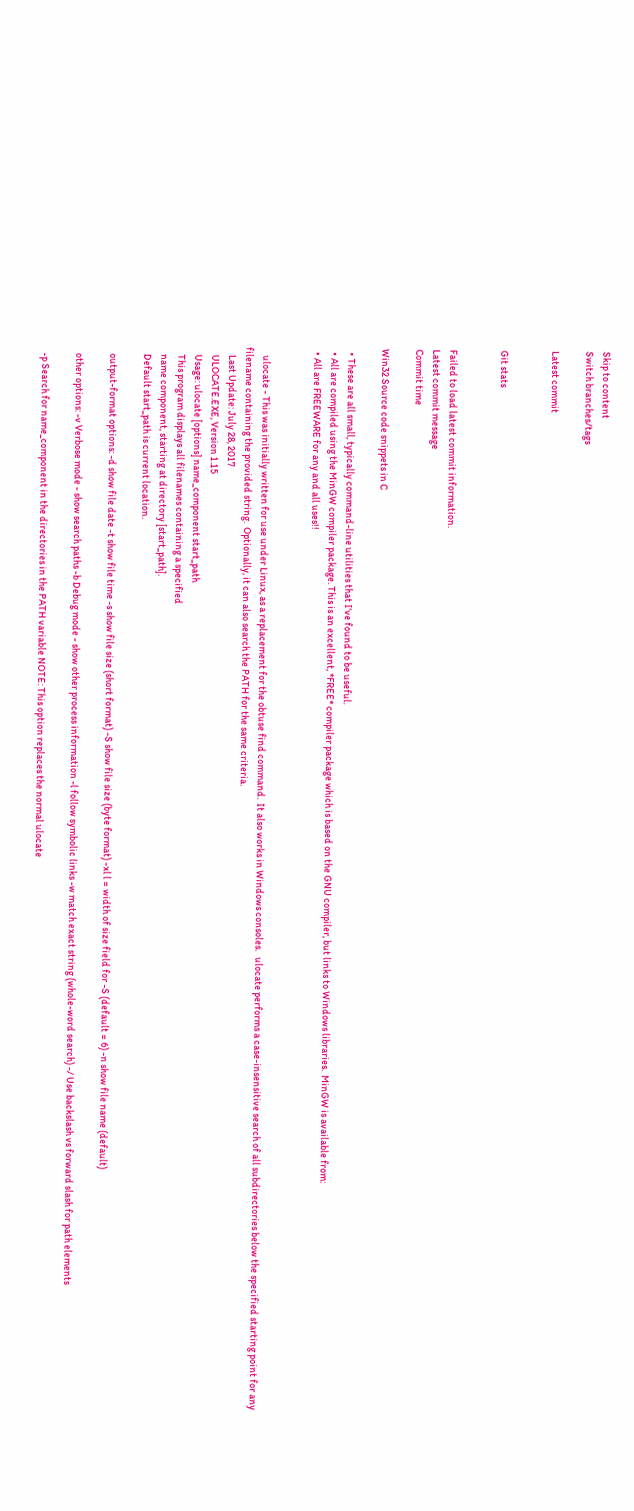Skip to content
Switch branches/tags

Latest commit


Git stats


Failed to load latest commit information.
Latest commit message
Commit time

Win32 Source code snippets in C

  • These are all small, typically command-line utilities that I've found to be useful.
  • All are compiled using the MinGW compiler package. This is an excellent, *FREE* compiler package which is based on the GNU compiler, but links to Windows libraries.  MinGW is available from:
  • All are FREEWARE for any and all uses!!


    ulocate - This was initially written for use under Linux, as a replacement for the obtuse find command.  It also works in Windows consoles.   ulocate performs a case-insensitive search of all subdirectories below the specified starting point for any filename containing the provided string.  Optionally, it can also search the PATH for the same criteria.
    Last Update: July 28, 2017
    ULOCATE.EXE, Version 1.15
    Usage: ulocate [options] name_component start_path
    This program displays all filenames containing a specified
    name component, starting at directory [start_path].
    Default start_path is current location.

    output-format options: -d show file date -t show file time -s show file size (short format) -S show file size (byte format) -xl l = width of size field for -S (default = 6) -n show file name (default)

    other options: -v Verbose mode - show search paths -b Debug mode - show other process information -l follow symbolic links -w match exact string (whole-word search) -/ Use backslash vs forward slash for path elements

    -p Search for name_component in the directories in the PATH variable NOTE: This option replaces the normal ulocate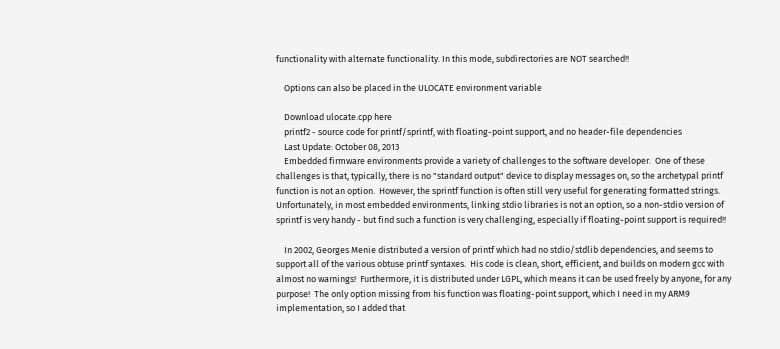functionality with alternate functionality. In this mode, subdirectories are NOT searched!!

    Options can also be placed in the ULOCATE environment variable

    Download ulocate.cpp here
    printf2 - source code for printf/sprintf, with floating-point support, and no header-file dependencies
    Last Update: October 08, 2013
    Embedded firmware environments provide a variety of challenges to the software developer.  One of these challenges is that, typically, there is no "standard output" device to display messages on, so the archetypal printf function is not an option.  However, the sprintf function is often still very useful for generating formatted strings. Unfortunately, in most embedded environments, linking stdio libraries is not an option, so a non-stdio version of sprintf is very handy - but find such a function is very challenging, especially if floating-point support is required!!

    In 2002, Georges Menie distributed a version of printf which had no stdio/stdlib dependencies, and seems to support all of the various obtuse printf syntaxes.  His code is clean, short, efficient, and builds on modern gcc with almost no warnings!  Furthermore, it is distributed under LGPL, which means it can be used freely by anyone, for any purpose!  The only option missing from his function was floating-point support, which I need in my ARM9 implementation, so I added that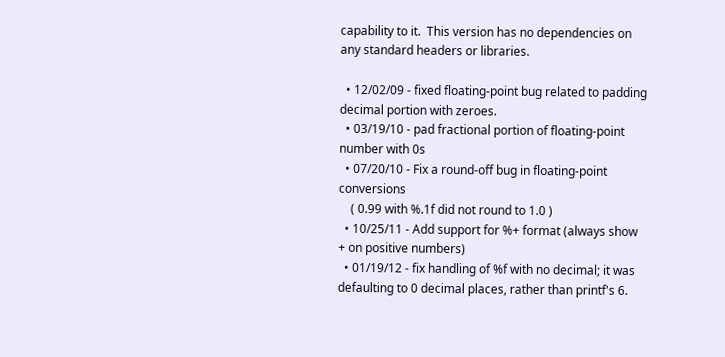capability to it.  This version has no dependencies on any standard headers or libraries.

  • 12/02/09 - fixed floating-point bug related to padding decimal portion with zeroes.
  • 03/19/10 - pad fractional portion of floating-point number with 0s
  • 07/20/10 - Fix a round-off bug in floating-point conversions
    ( 0.99 with %.1f did not round to 1.0 )
  • 10/25/11 - Add support for %+ format (always show + on positive numbers)
  • 01/19/12 - fix handling of %f with no decimal; it was defaulting to 0 decimal places, rather than printf's 6.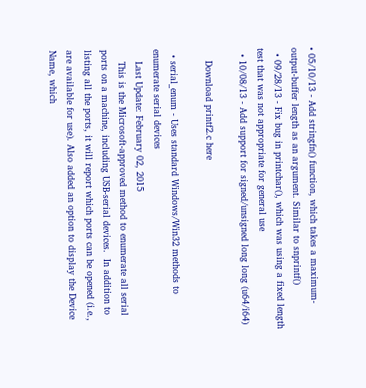• 05/10/13 - Add stringfn() function, which takes a maximum-output-buffer length as an argument. Similar to snprintf()
  • 09/28/13 - Fix bug in printchar(), which was using a fixed length test that was not appropriate for general use
  • 10/08/13 - Add support for signed/unsigned long long (u64/i64)

    Download printf2.c here

  • serial_enum - Uses standard Windows/Win32 methods to enumerate serial devices
    Last Update: February 02, 2015
    This is the Microsoft-approved method to enumerate all serial ports on a machine, including USB-serial devices.  In addition to listing all the ports, it will report which ports can be opened (i.e., are available for use). Also added an option to display the Device Name, which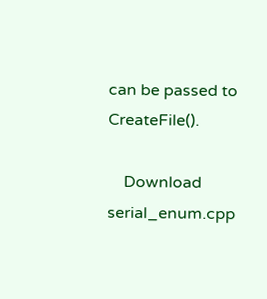can be passed to CreateFile().

    Download serial_enum.cpp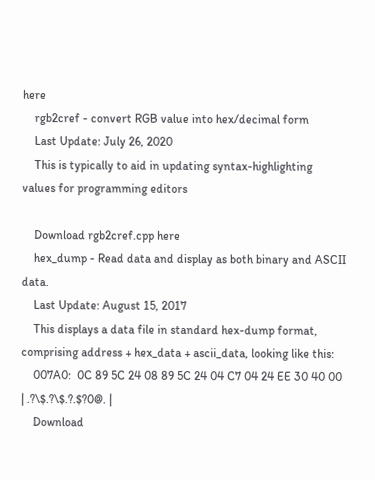here
    rgb2cref - convert RGB value into hex/decimal form
    Last Update: July 26, 2020
    This is typically to aid in updating syntax-highlighting values for programming editors

    Download rgb2cref.cpp here
    hex_dump - Read data and display as both binary and ASCII data.
    Last Update: August 15, 2017
    This displays a data file in standard hex-dump format, comprising address + hex_data + ascii_data, looking like this:
    007A0:  0C 89 5C 24 08 89 5C 24 04 C7 04 24 EE 30 40 00  | .?\$.?\$.?.$?0@. |
    Download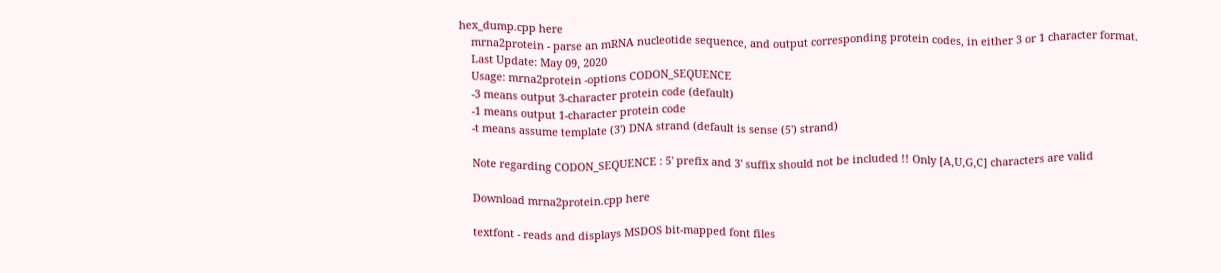hex_dump.cpp here
    mrna2protein - parse an mRNA nucleotide sequence, and output corresponding protein codes, in either 3 or 1 character format.
    Last Update: May 09, 2020
    Usage: mrna2protein -options CODON_SEQUENCE
    -3 means output 3-character protein code (default)
    -1 means output 1-character protein code
    -t means assume template (3') DNA strand (default is sense (5') strand)

    Note regarding CODON_SEQUENCE : 5' prefix and 3' suffix should not be included !! Only [A,U,G,C] characters are valid

    Download mrna2protein.cpp here

    textfont - reads and displays MSDOS bit-mapped font files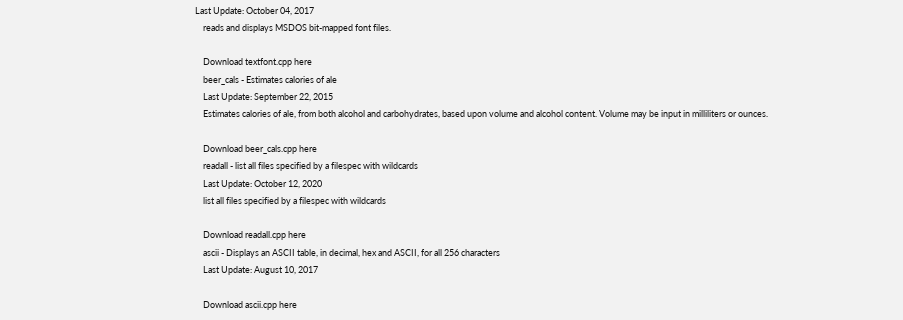Last Update: October 04, 2017
    reads and displays MSDOS bit-mapped font files.

    Download textfont.cpp here
    beer_cals - Estimates calories of ale
    Last Update: September 22, 2015
    Estimates calories of ale, from both alcohol and carbohydrates, based upon volume and alcohol content. Volume may be input in milliliters or ounces.

    Download beer_cals.cpp here
    readall - list all files specified by a filespec with wildcards
    Last Update: October 12, 2020
    list all files specified by a filespec with wildcards

    Download readall.cpp here
    ascii - Displays an ASCII table, in decimal, hex and ASCII, for all 256 characters
    Last Update: August 10, 2017

    Download ascii.cpp here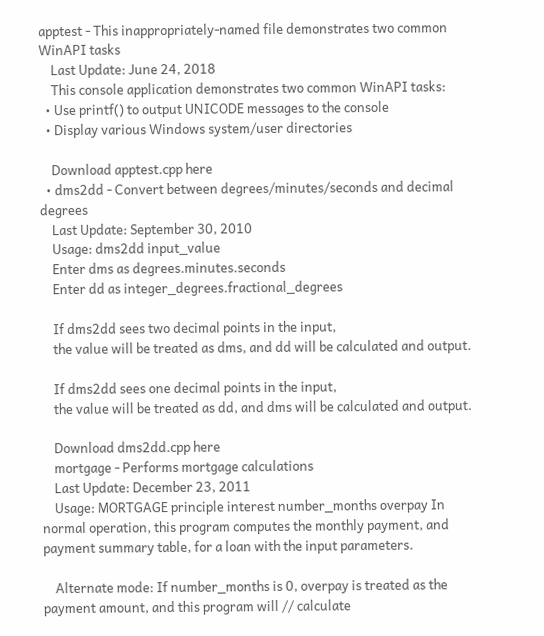apptest - This inappropriately-named file demonstrates two common WinAPI tasks
    Last Update: June 24, 2018
    This console application demonstrates two common WinAPI tasks:
  • Use printf() to output UNICODE messages to the console
  • Display various Windows system/user directories

    Download apptest.cpp here
  • dms2dd - Convert between degrees/minutes/seconds and decimal degrees
    Last Update: September 30, 2010
    Usage: dms2dd input_value
    Enter dms as degrees.minutes.seconds
    Enter dd as integer_degrees.fractional_degrees

    If dms2dd sees two decimal points in the input,
    the value will be treated as dms, and dd will be calculated and output.

    If dms2dd sees one decimal points in the input,
    the value will be treated as dd, and dms will be calculated and output.

    Download dms2dd.cpp here
    mortgage - Performs mortgage calculations
    Last Update: December 23, 2011
    Usage: MORTGAGE principle interest number_months overpay In normal operation, this program computes the monthly payment, and payment summary table, for a loan with the input parameters.

    Alternate mode: If number_months is 0, overpay is treated as the payment amount, and this program will // calculate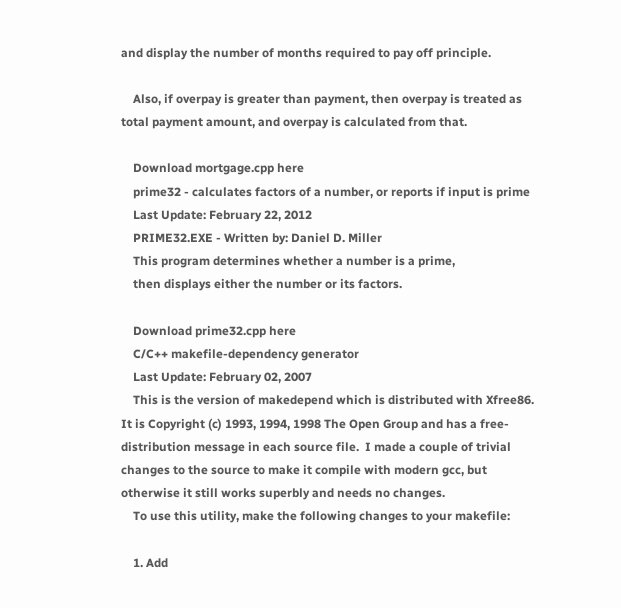and display the number of months required to pay off principle.

    Also, if overpay is greater than payment, then overpay is treated as total payment amount, and overpay is calculated from that.

    Download mortgage.cpp here
    prime32 - calculates factors of a number, or reports if input is prime
    Last Update: February 22, 2012
    PRIME32.EXE - Written by: Daniel D. Miller
    This program determines whether a number is a prime,
    then displays either the number or its factors.

    Download prime32.cpp here
    C/C++ makefile-dependency generator
    Last Update: February 02, 2007
    This is the version of makedepend which is distributed with Xfree86.  It is Copyright (c) 1993, 1994, 1998 The Open Group and has a free-distribution message in each source file.  I made a couple of trivial changes to the source to make it compile with modern gcc, but otherwise it still works superbly and needs no changes.
    To use this utility, make the following changes to your makefile:

    1. Add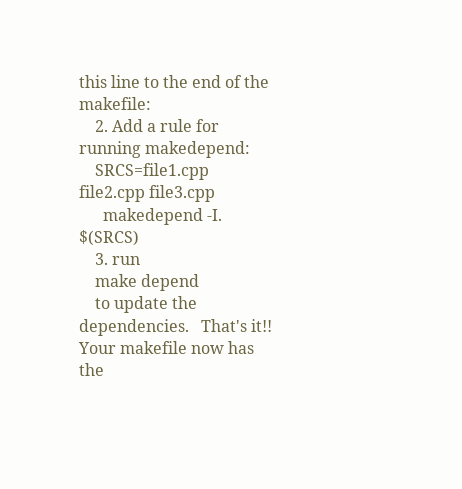this line to the end of the makefile:
    2. Add a rule for running makedepend:
    SRCS=file1.cpp file2.cpp file3.cpp
      makedepend -I. $(SRCS)
    3. run
    make depend
    to update the dependencies.   That's it!! Your makefile now has the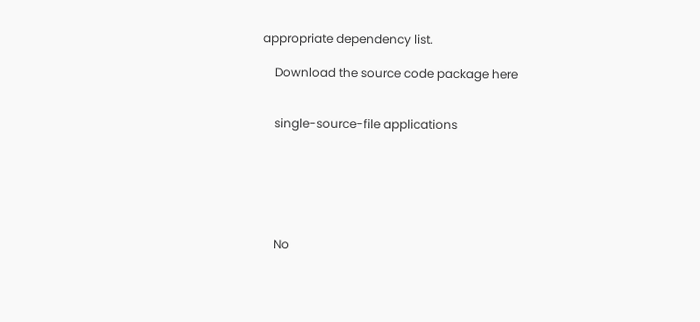appropriate dependency list.

    Download the source code package here


    single-source-file applications






    No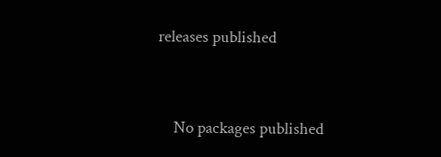releases published


    No packages published